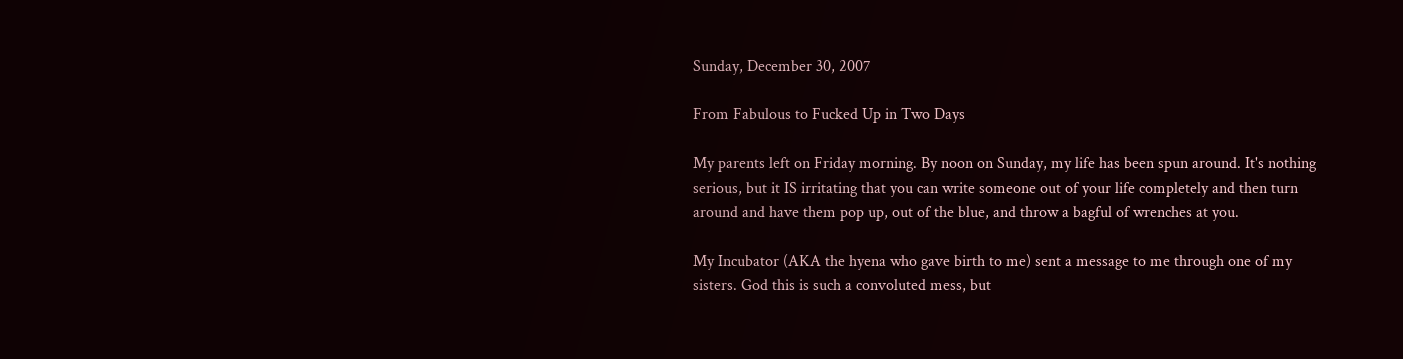Sunday, December 30, 2007

From Fabulous to Fucked Up in Two Days

My parents left on Friday morning. By noon on Sunday, my life has been spun around. It's nothing serious, but it IS irritating that you can write someone out of your life completely and then turn around and have them pop up, out of the blue, and throw a bagful of wrenches at you.

My Incubator (AKA the hyena who gave birth to me) sent a message to me through one of my sisters. God this is such a convoluted mess, but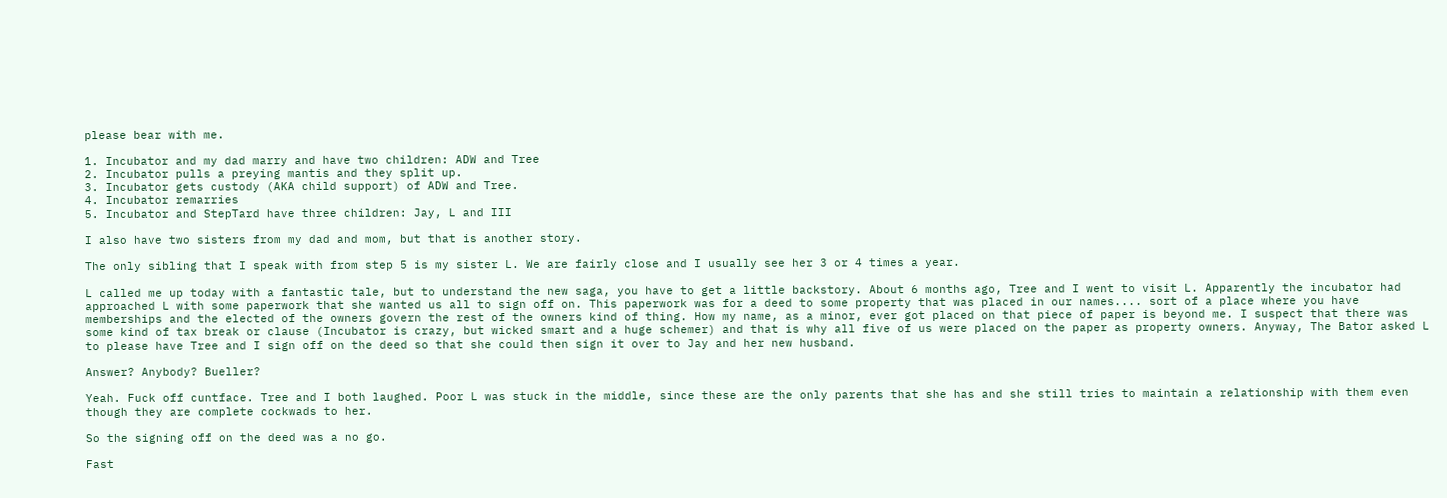please bear with me.

1. Incubator and my dad marry and have two children: ADW and Tree
2. Incubator pulls a preying mantis and they split up.
3. Incubator gets custody (AKA child support) of ADW and Tree.
4. Incubator remarries
5. Incubator and StepTard have three children: Jay, L and III

I also have two sisters from my dad and mom, but that is another story.

The only sibling that I speak with from step 5 is my sister L. We are fairly close and I usually see her 3 or 4 times a year.

L called me up today with a fantastic tale, but to understand the new saga, you have to get a little backstory. About 6 months ago, Tree and I went to visit L. Apparently the incubator had approached L with some paperwork that she wanted us all to sign off on. This paperwork was for a deed to some property that was placed in our names.... sort of a place where you have memberships and the elected of the owners govern the rest of the owners kind of thing. How my name, as a minor, ever got placed on that piece of paper is beyond me. I suspect that there was some kind of tax break or clause (Incubator is crazy, but wicked smart and a huge schemer) and that is why all five of us were placed on the paper as property owners. Anyway, The Bator asked L to please have Tree and I sign off on the deed so that she could then sign it over to Jay and her new husband.

Answer? Anybody? Bueller?

Yeah. Fuck off cuntface. Tree and I both laughed. Poor L was stuck in the middle, since these are the only parents that she has and she still tries to maintain a relationship with them even though they are complete cockwads to her.

So the signing off on the deed was a no go.

Fast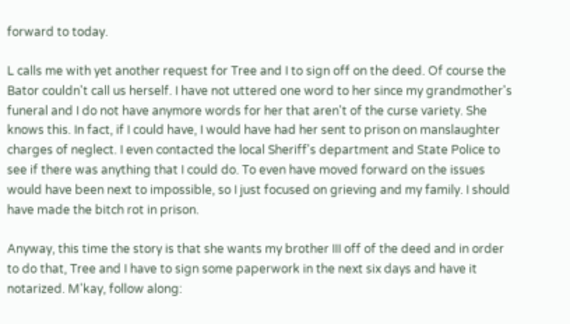forward to today.

L calls me with yet another request for Tree and I to sign off on the deed. Of course the Bator couldn't call us herself. I have not uttered one word to her since my grandmother's funeral and I do not have anymore words for her that aren't of the curse variety. She knows this. In fact, if I could have, I would have had her sent to prison on manslaughter charges of neglect. I even contacted the local Sheriff's department and State Police to see if there was anything that I could do. To even have moved forward on the issues would have been next to impossible, so I just focused on grieving and my family. I should have made the bitch rot in prison.

Anyway, this time the story is that she wants my brother III off of the deed and in order to do that, Tree and I have to sign some paperwork in the next six days and have it notarized. M'kay, follow along: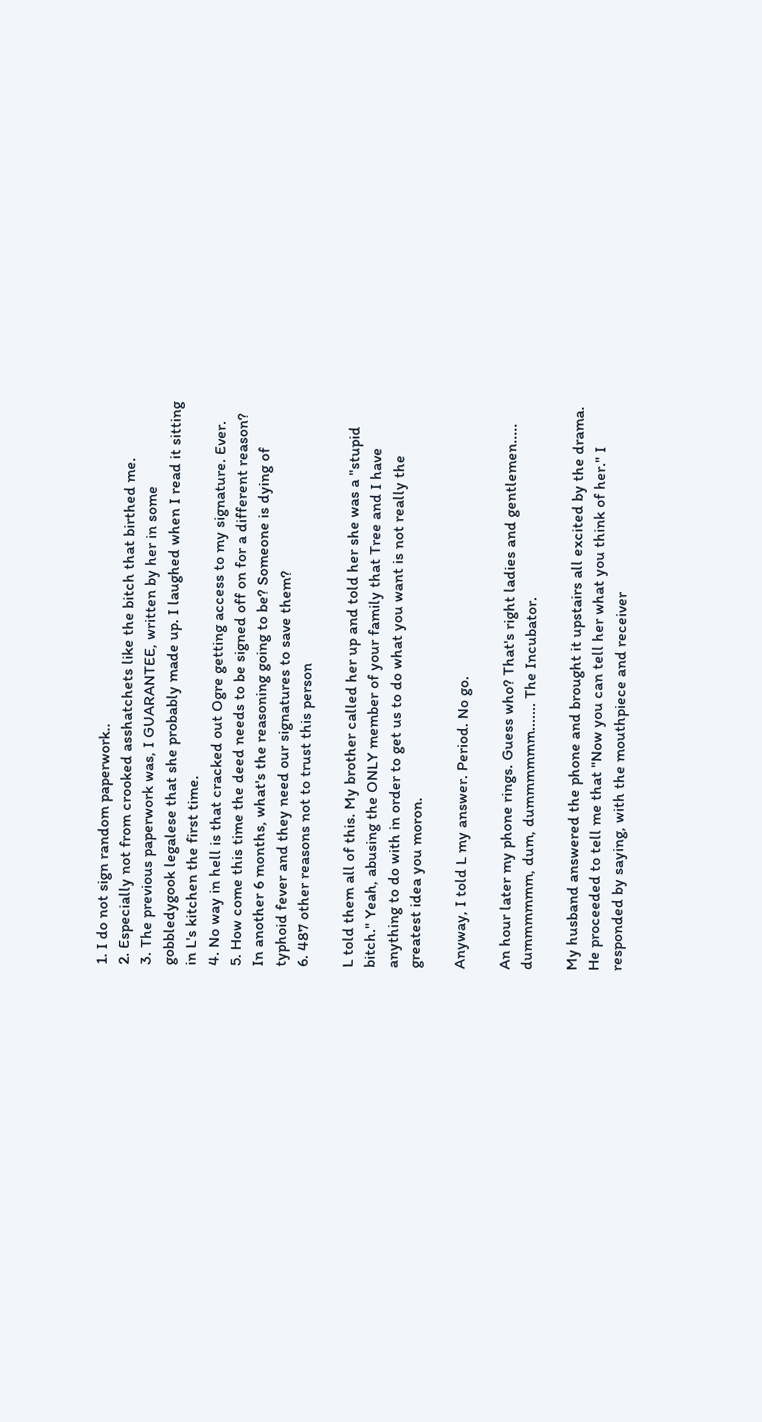1. I do not sign random paperwork..
2. Especially not from crooked asshatchets like the bitch that birthed me.
3. The previous paperwork was, I GUARANTEE, written by her in some gobbledygook legalese that she probably made up. I laughed when I read it sitting in L's kitchen the first time.
4. No way in hell is that cracked out Ogre getting access to my signature. Ever.
5. How come this time the deed needs to be signed off on for a different reason? In another 6 months, what's the reasoning going to be? Someone is dying of typhoid fever and they need our signatures to save them?
6. 487 other reasons not to trust this person

L told them all of this. My brother called her up and told her she was a "stupid bitch." Yeah, abusing the ONLY member of your family that Tree and I have anything to do with in order to get us to do what you want is not really the greatest idea you moron.

Anyway, I told L my answer. Period. No go.

An hour later my phone rings. Guess who? That's right ladies and gentlemen..... dummmmmm, dum, dummmmmm....... The Incubator.

My husband answered the phone and brought it upstairs all excited by the drama. He proceeded to tell me that "Now you can tell her what you think of her." I responded by saying, with the mouthpiece and receiver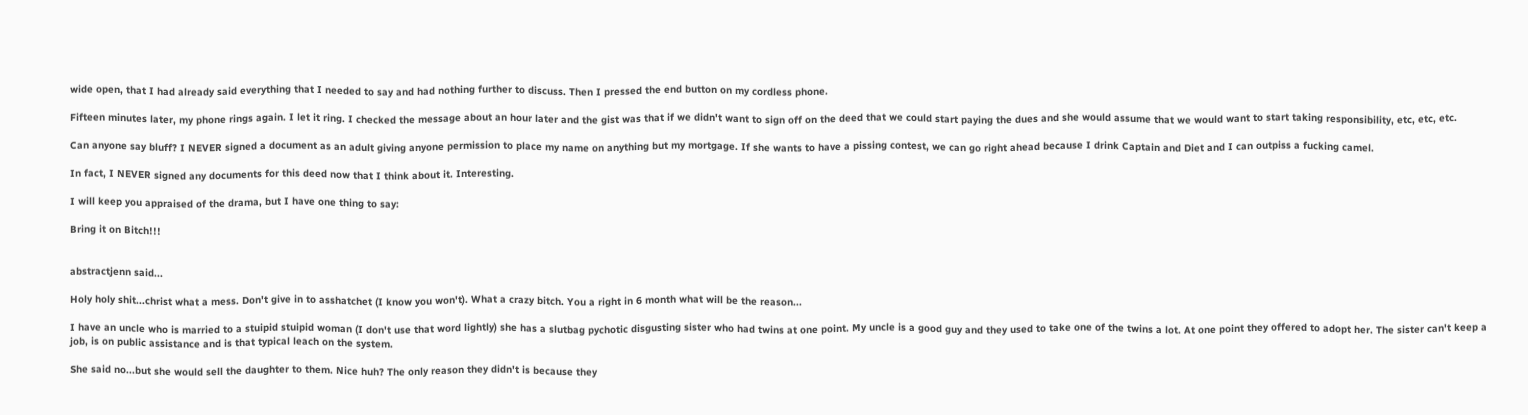wide open, that I had already said everything that I needed to say and had nothing further to discuss. Then I pressed the end button on my cordless phone.

Fifteen minutes later, my phone rings again. I let it ring. I checked the message about an hour later and the gist was that if we didn't want to sign off on the deed that we could start paying the dues and she would assume that we would want to start taking responsibility, etc, etc, etc.

Can anyone say bluff? I NEVER signed a document as an adult giving anyone permission to place my name on anything but my mortgage. If she wants to have a pissing contest, we can go right ahead because I drink Captain and Diet and I can outpiss a fucking camel.

In fact, I NEVER signed any documents for this deed now that I think about it. Interesting.

I will keep you appraised of the drama, but I have one thing to say:

Bring it on Bitch!!!


abstractjenn said...

Holy holy shit...christ what a mess. Don't give in to asshatchet (I know you won't). What a crazy bitch. You a right in 6 month what will be the reason...

I have an uncle who is married to a stuipid stuipid woman (I don't use that word lightly) she has a slutbag pychotic disgusting sister who had twins at one point. My uncle is a good guy and they used to take one of the twins a lot. At one point they offered to adopt her. The sister can't keep a job, is on public assistance and is that typical leach on the system.

She said no...but she would sell the daughter to them. Nice huh? The only reason they didn't is because they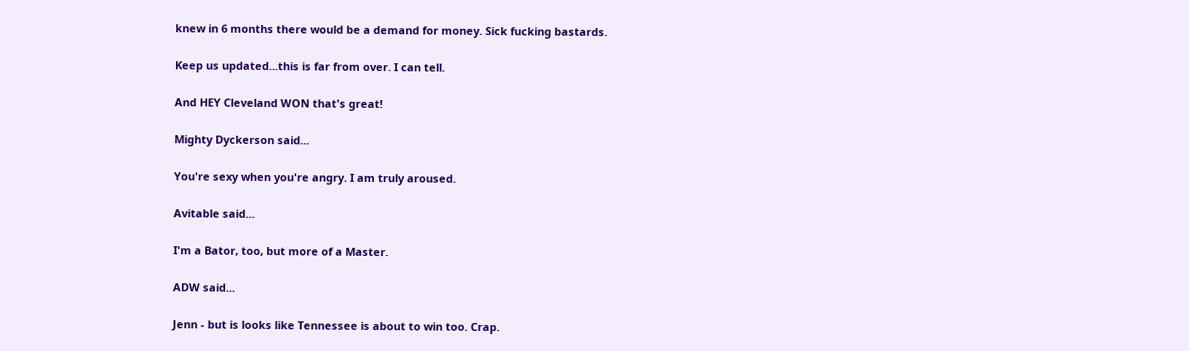knew in 6 months there would be a demand for money. Sick fucking bastards.

Keep us updated...this is far from over. I can tell.

And HEY Cleveland WON that's great!

Mighty Dyckerson said...

You're sexy when you're angry. I am truly aroused.

Avitable said...

I'm a Bator, too, but more of a Master.

ADW said...

Jenn - but is looks like Tennessee is about to win too. Crap.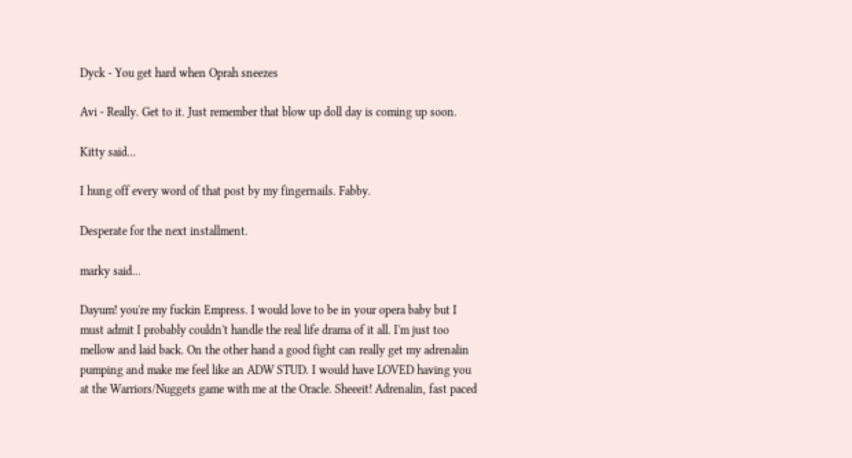Dyck - You get hard when Oprah sneezes

Avi - Really. Get to it. Just remember that blow up doll day is coming up soon.

Kitty said...

I hung off every word of that post by my fingernails. Fabby.

Desperate for the next installment.

marky said...

Dayum! you're my fuckin Empress. I would love to be in your opera baby but I must admit I probably couldn't handle the real life drama of it all. I'm just too mellow and laid back. On the other hand a good fight can really get my adrenalin pumping and make me feel like an ADW STUD. I would have LOVED having you at the Warriors/Nuggets game with me at the Oracle. Sheeeit! Adrenalin, fast paced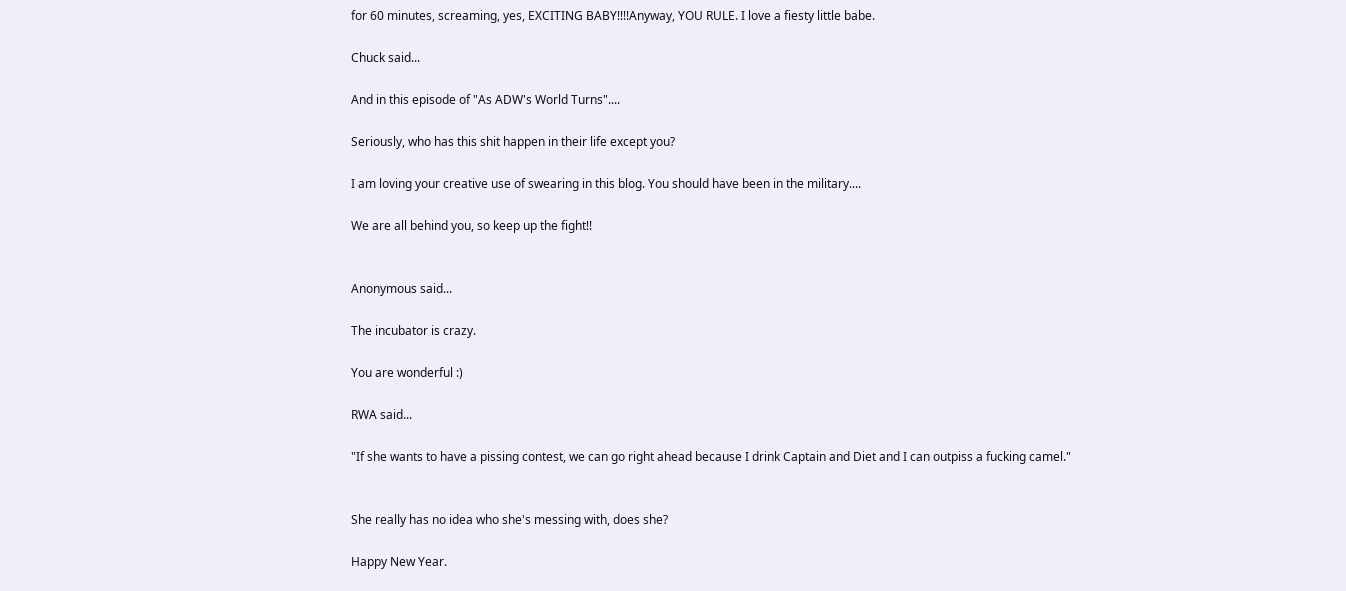for 60 minutes, screaming, yes, EXCITING BABY!!!!Anyway, YOU RULE. I love a fiesty little babe.

Chuck said...

And in this episode of "As ADW's World Turns"....

Seriously, who has this shit happen in their life except you?

I am loving your creative use of swearing in this blog. You should have been in the military....

We are all behind you, so keep up the fight!!


Anonymous said...

The incubator is crazy.

You are wonderful :)

RWA said...

"If she wants to have a pissing contest, we can go right ahead because I drink Captain and Diet and I can outpiss a fucking camel."


She really has no idea who she's messing with, does she?

Happy New Year.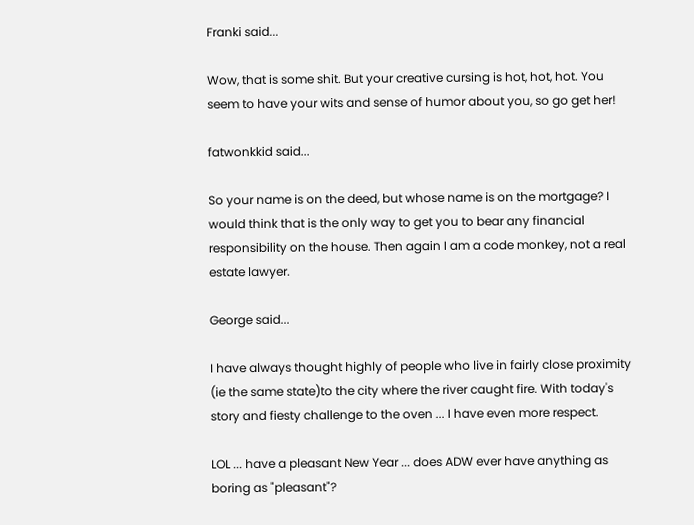Franki said...

Wow, that is some shit. But your creative cursing is hot, hot, hot. You seem to have your wits and sense of humor about you, so go get her!

fatwonkkid said...

So your name is on the deed, but whose name is on the mortgage? I would think that is the only way to get you to bear any financial responsibility on the house. Then again I am a code monkey, not a real estate lawyer.

George said...

I have always thought highly of people who live in fairly close proximity (ie the same state)to the city where the river caught fire. With today's story and fiesty challenge to the oven ... I have even more respect.

LOL ... have a pleasant New Year ... does ADW ever have anything as boring as "pleasant"?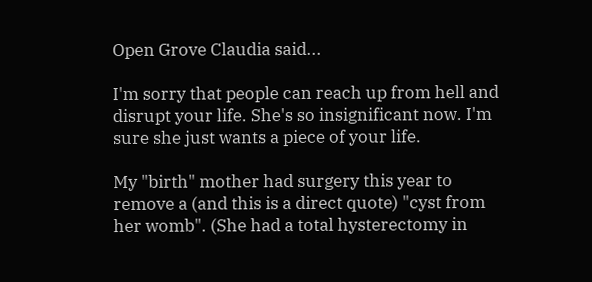Open Grove Claudia said...

I'm sorry that people can reach up from hell and disrupt your life. She's so insignificant now. I'm sure she just wants a piece of your life.

My "birth" mother had surgery this year to remove a (and this is a direct quote) "cyst from her womb". (She had a total hysterectomy in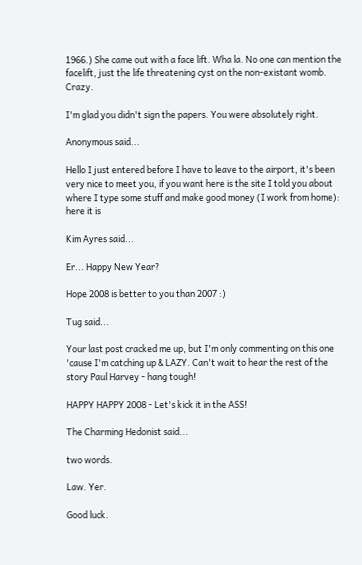1966.) She came out with a face lift. Wha la. No one can mention the facelift, just the life threatening cyst on the non-existant womb. Crazy.

I'm glad you didn't sign the papers. You were absolutely right.

Anonymous said...

Hello I just entered before I have to leave to the airport, it's been very nice to meet you, if you want here is the site I told you about where I type some stuff and make good money (I work from home): here it is

Kim Ayres said...

Er... Happy New Year?

Hope 2008 is better to you than 2007 :)

Tug said...

Your last post cracked me up, but I'm only commenting on this one 'cause I'm catching up & LAZY. Can't wait to hear the rest of the story Paul Harvey - hang tough!

HAPPY HAPPY 2008 - Let's kick it in the ASS!

The Charming Hedonist said...

two words.

Law. Yer.

Good luck.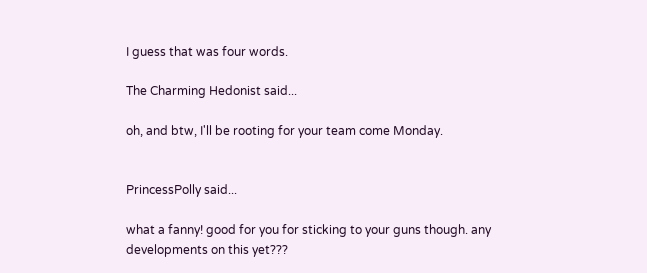I guess that was four words.

The Charming Hedonist said...

oh, and btw, I'll be rooting for your team come Monday.


PrincessPolly said...

what a fanny! good for you for sticking to your guns though. any developments on this yet???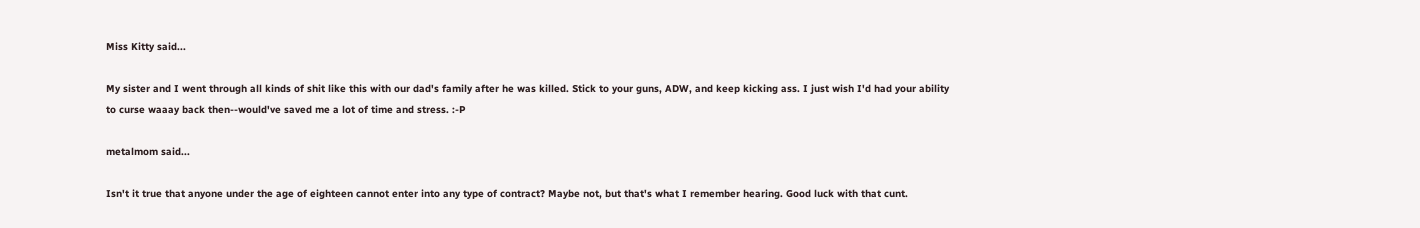Miss Kitty said...

My sister and I went through all kinds of shit like this with our dad's family after he was killed. Stick to your guns, ADW, and keep kicking ass. I just wish I'd had your ability to curse waaay back then--would've saved me a lot of time and stress. :-P

metalmom said...

Isn't it true that anyone under the age of eighteen cannot enter into any type of contract? Maybe not, but that's what I remember hearing. Good luck with that cunt.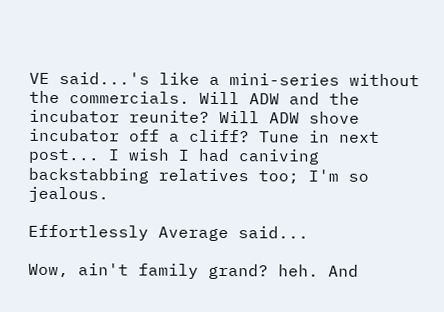VE said...'s like a mini-series without the commercials. Will ADW and the incubator reunite? Will ADW shove incubator off a cliff? Tune in next post... I wish I had caniving backstabbing relatives too; I'm so jealous.

Effortlessly Average said...

Wow, ain't family grand? heh. And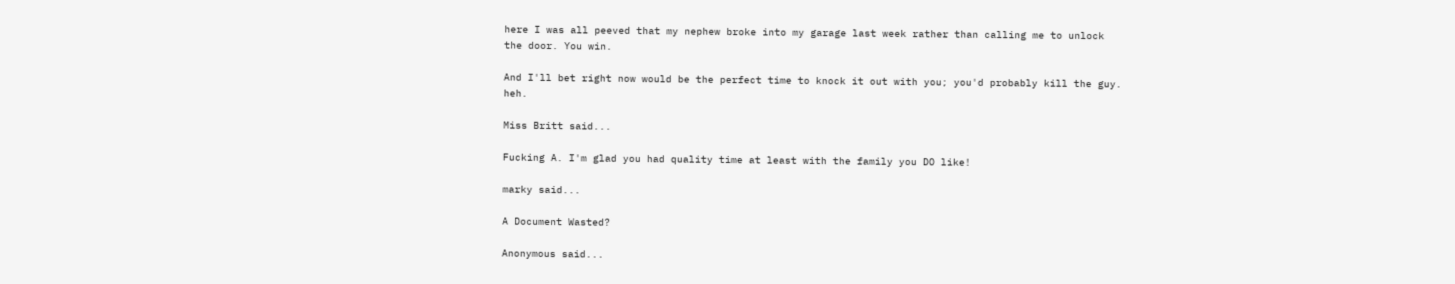here I was all peeved that my nephew broke into my garage last week rather than calling me to unlock the door. You win.

And I'll bet right now would be the perfect time to knock it out with you; you'd probably kill the guy. heh.

Miss Britt said...

Fucking A. I'm glad you had quality time at least with the family you DO like!

marky said...

A Document Wasted?

Anonymous said...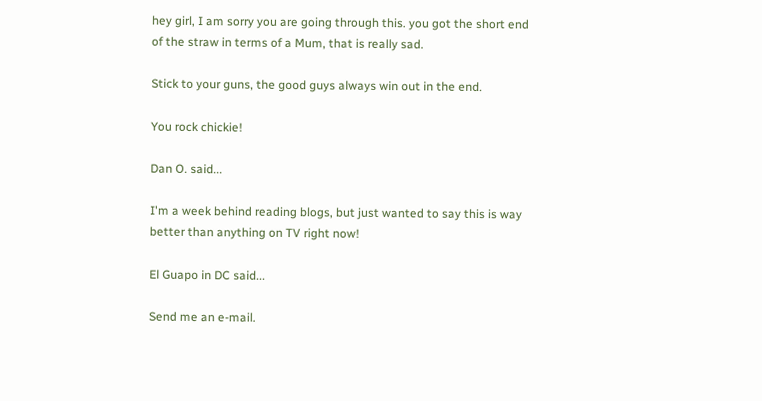hey girl, I am sorry you are going through this. you got the short end of the straw in terms of a Mum, that is really sad.

Stick to your guns, the good guys always win out in the end.

You rock chickie!

Dan O. said...

I'm a week behind reading blogs, but just wanted to say this is way better than anything on TV right now!

El Guapo in DC said...

Send me an e-mail.